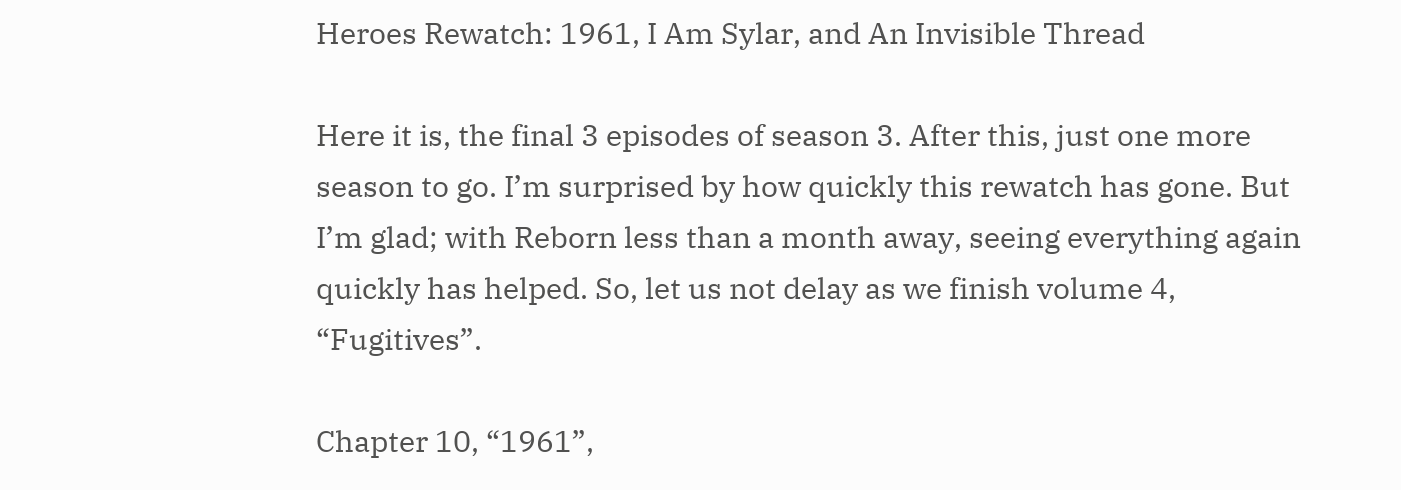Heroes Rewatch: 1961, I Am Sylar, and An Invisible Thread

Here it is, the final 3 episodes of season 3. After this, just one more season to go. I’m surprised by how quickly this rewatch has gone. But I’m glad; with Reborn less than a month away, seeing everything again quickly has helped. So, let us not delay as we finish volume 4, “Fugitives”.

Chapter 10, “1961”,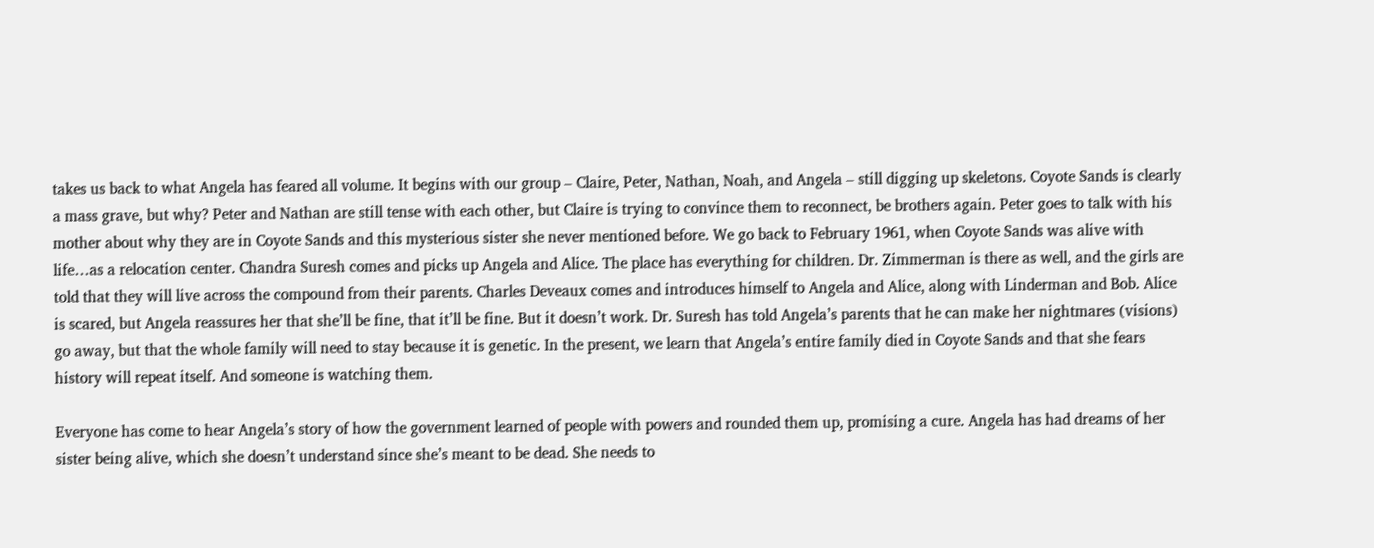takes us back to what Angela has feared all volume. It begins with our group – Claire, Peter, Nathan, Noah, and Angela – still digging up skeletons. Coyote Sands is clearly a mass grave, but why? Peter and Nathan are still tense with each other, but Claire is trying to convince them to reconnect, be brothers again. Peter goes to talk with his mother about why they are in Coyote Sands and this mysterious sister she never mentioned before. We go back to February 1961, when Coyote Sands was alive with life…as a relocation center. Chandra Suresh comes and picks up Angela and Alice. The place has everything for children. Dr. Zimmerman is there as well, and the girls are told that they will live across the compound from their parents. Charles Deveaux comes and introduces himself to Angela and Alice, along with Linderman and Bob. Alice is scared, but Angela reassures her that she’ll be fine, that it’ll be fine. But it doesn’t work. Dr. Suresh has told Angela’s parents that he can make her nightmares (visions) go away, but that the whole family will need to stay because it is genetic. In the present, we learn that Angela’s entire family died in Coyote Sands and that she fears history will repeat itself. And someone is watching them.

Everyone has come to hear Angela’s story of how the government learned of people with powers and rounded them up, promising a cure. Angela has had dreams of her sister being alive, which she doesn’t understand since she’s meant to be dead. She needs to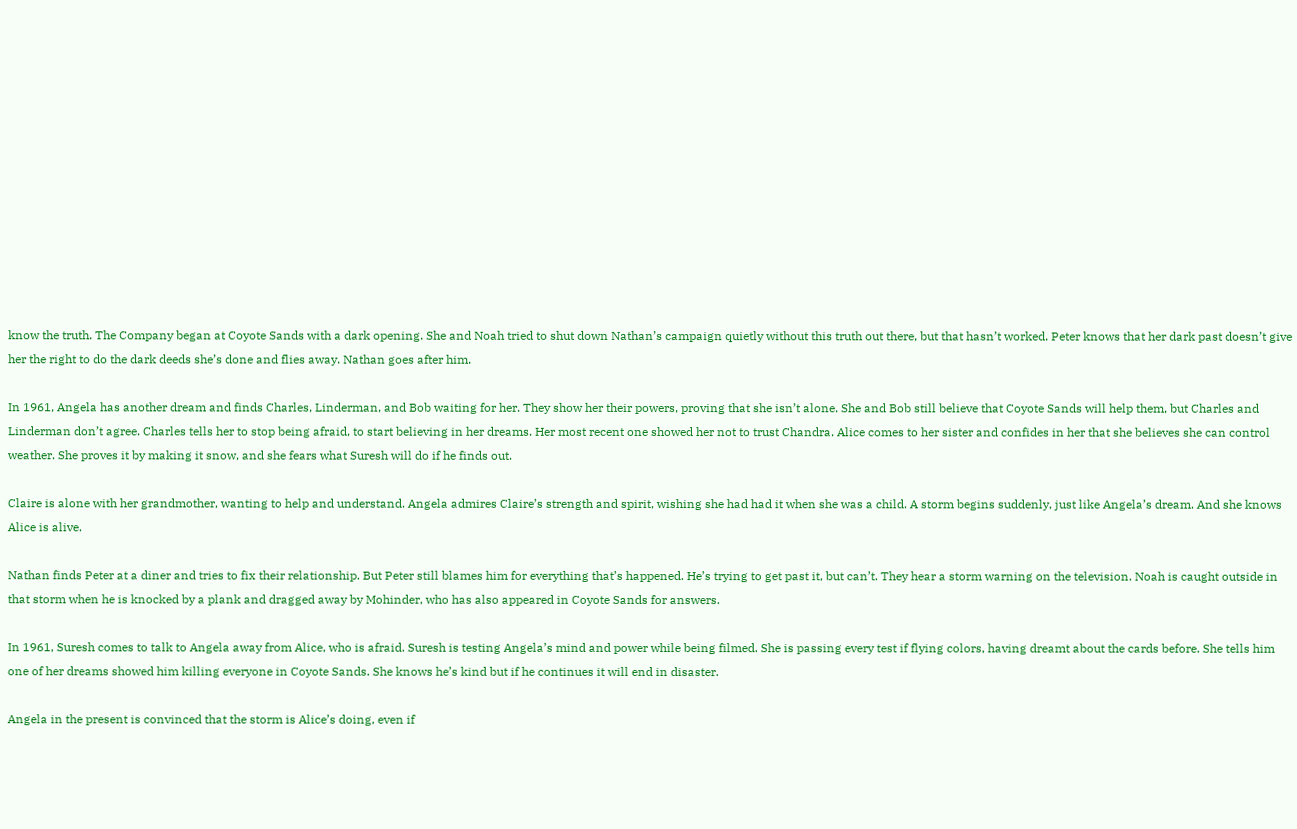know the truth. The Company began at Coyote Sands with a dark opening. She and Noah tried to shut down Nathan’s campaign quietly without this truth out there, but that hasn’t worked. Peter knows that her dark past doesn’t give her the right to do the dark deeds she’s done and flies away. Nathan goes after him.

In 1961, Angela has another dream and finds Charles, Linderman, and Bob waiting for her. They show her their powers, proving that she isn’t alone. She and Bob still believe that Coyote Sands will help them, but Charles and Linderman don’t agree. Charles tells her to stop being afraid, to start believing in her dreams. Her most recent one showed her not to trust Chandra. Alice comes to her sister and confides in her that she believes she can control weather. She proves it by making it snow, and she fears what Suresh will do if he finds out.

Claire is alone with her grandmother, wanting to help and understand. Angela admires Claire’s strength and spirit, wishing she had had it when she was a child. A storm begins suddenly, just like Angela’s dream. And she knows Alice is alive.

Nathan finds Peter at a diner and tries to fix their relationship. But Peter still blames him for everything that’s happened. He’s trying to get past it, but can’t. They hear a storm warning on the television. Noah is caught outside in that storm when he is knocked by a plank and dragged away by Mohinder, who has also appeared in Coyote Sands for answers.

In 1961, Suresh comes to talk to Angela away from Alice, who is afraid. Suresh is testing Angela’s mind and power while being filmed. She is passing every test if flying colors, having dreamt about the cards before. She tells him one of her dreams showed him killing everyone in Coyote Sands. She knows he’s kind but if he continues it will end in disaster.

Angela in the present is convinced that the storm is Alice’s doing, even if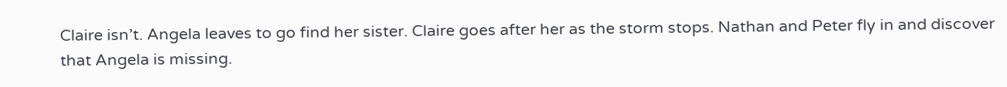Claire isn’t. Angela leaves to go find her sister. Claire goes after her as the storm stops. Nathan and Peter fly in and discover that Angela is missing.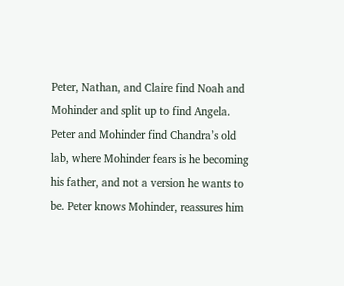Peter, Nathan, and Claire find Noah and Mohinder and split up to find Angela. Peter and Mohinder find Chandra’s old lab, where Mohinder fears is he becoming his father, and not a version he wants to be. Peter knows Mohinder, reassures him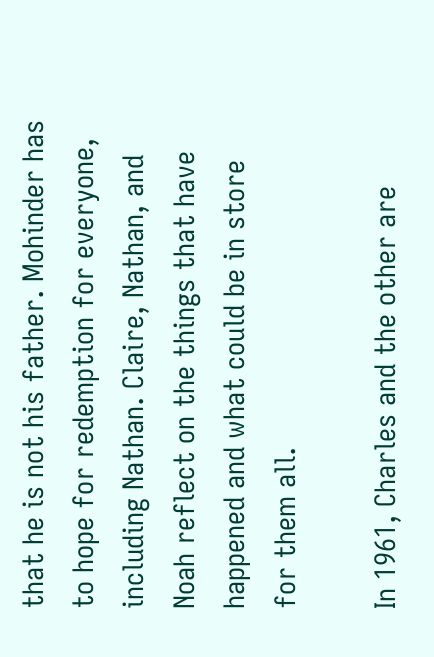that he is not his father. Mohinder has to hope for redemption for everyone, including Nathan. Claire, Nathan, and Noah reflect on the things that have happened and what could be in store for them all.

In 1961, Charles and the other are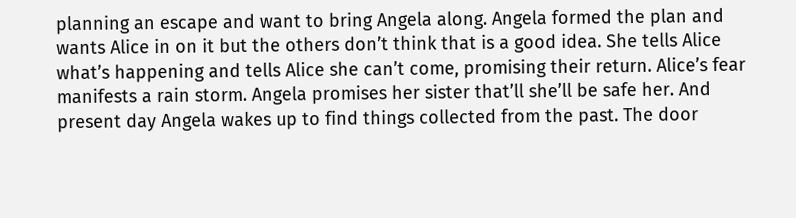planning an escape and want to bring Angela along. Angela formed the plan and wants Alice in on it but the others don’t think that is a good idea. She tells Alice what’s happening and tells Alice she can’t come, promising their return. Alice’s fear manifests a rain storm. Angela promises her sister that’ll she’ll be safe her. And present day Angela wakes up to find things collected from the past. The door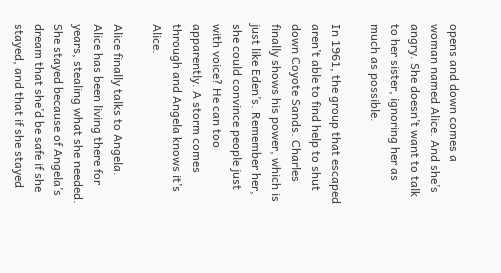opens and down comes a woman named Alice. And she’s angry. She doesn’t want to talk to her sister, ignoring her as much as possible.

In 1961, the group that escaped aren’t able to find help to shut down Coyote Sands. Charles finally shows his power, which is just like Eden’s. Remember her, she could convince people just with voice? He can too apparently. A storm comes through and Angela knows it’s Alice.

Alice finally talks to Angela. Alice has been living there for years, stealing what she needed. She stayed because of Angela’s dream that she’d be safe if she stayed, and that if she stayed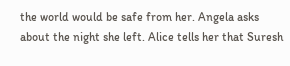the world would be safe from her. Angela asks about the night she left. Alice tells her that Suresh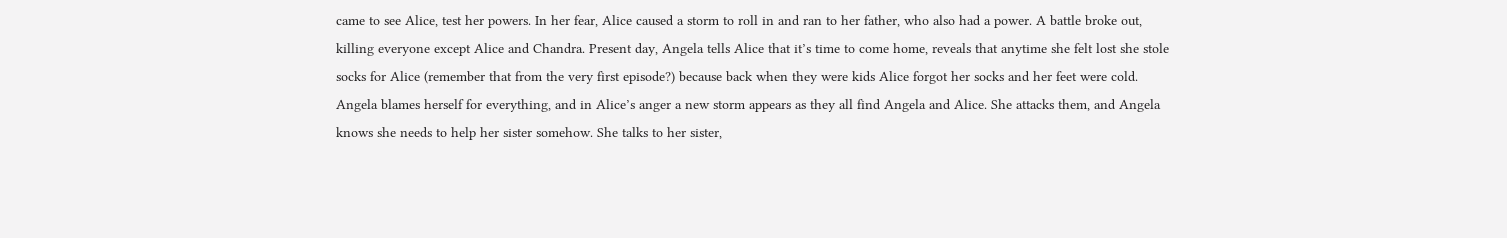came to see Alice, test her powers. In her fear, Alice caused a storm to roll in and ran to her father, who also had a power. A battle broke out, killing everyone except Alice and Chandra. Present day, Angela tells Alice that it’s time to come home, reveals that anytime she felt lost she stole socks for Alice (remember that from the very first episode?) because back when they were kids Alice forgot her socks and her feet were cold. Angela blames herself for everything, and in Alice’s anger a new storm appears as they all find Angela and Alice. She attacks them, and Angela knows she needs to help her sister somehow. She talks to her sister,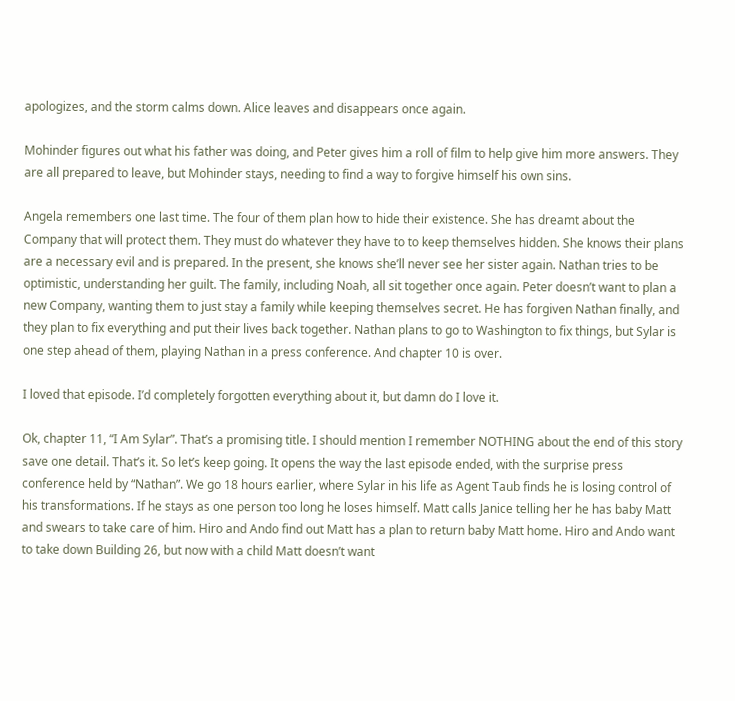apologizes, and the storm calms down. Alice leaves and disappears once again.

Mohinder figures out what his father was doing, and Peter gives him a roll of film to help give him more answers. They are all prepared to leave, but Mohinder stays, needing to find a way to forgive himself his own sins.

Angela remembers one last time. The four of them plan how to hide their existence. She has dreamt about the Company that will protect them. They must do whatever they have to to keep themselves hidden. She knows their plans are a necessary evil and is prepared. In the present, she knows she’ll never see her sister again. Nathan tries to be optimistic, understanding her guilt. The family, including Noah, all sit together once again. Peter doesn’t want to plan a new Company, wanting them to just stay a family while keeping themselves secret. He has forgiven Nathan finally, and they plan to fix everything and put their lives back together. Nathan plans to go to Washington to fix things, but Sylar is one step ahead of them, playing Nathan in a press conference. And chapter 10 is over.

I loved that episode. I’d completely forgotten everything about it, but damn do I love it.

Ok, chapter 11, “I Am Sylar”. That’s a promising title. I should mention I remember NOTHING about the end of this story save one detail. That’s it. So let’s keep going. It opens the way the last episode ended, with the surprise press conference held by “Nathan”. We go 18 hours earlier, where Sylar in his life as Agent Taub finds he is losing control of his transformations. If he stays as one person too long he loses himself. Matt calls Janice telling her he has baby Matt and swears to take care of him. Hiro and Ando find out Matt has a plan to return baby Matt home. Hiro and Ando want to take down Building 26, but now with a child Matt doesn’t want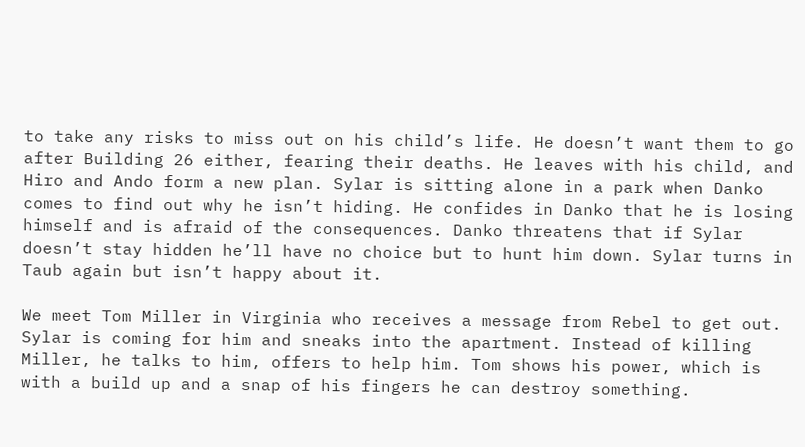to take any risks to miss out on his child’s life. He doesn’t want them to go after Building 26 either, fearing their deaths. He leaves with his child, and Hiro and Ando form a new plan. Sylar is sitting alone in a park when Danko comes to find out why he isn’t hiding. He confides in Danko that he is losing himself and is afraid of the consequences. Danko threatens that if Sylar doesn’t stay hidden he’ll have no choice but to hunt him down. Sylar turns in Taub again but isn’t happy about it.

We meet Tom Miller in Virginia who receives a message from Rebel to get out. Sylar is coming for him and sneaks into the apartment. Instead of killing Miller, he talks to him, offers to help him. Tom shows his power, which is with a build up and a snap of his fingers he can destroy something.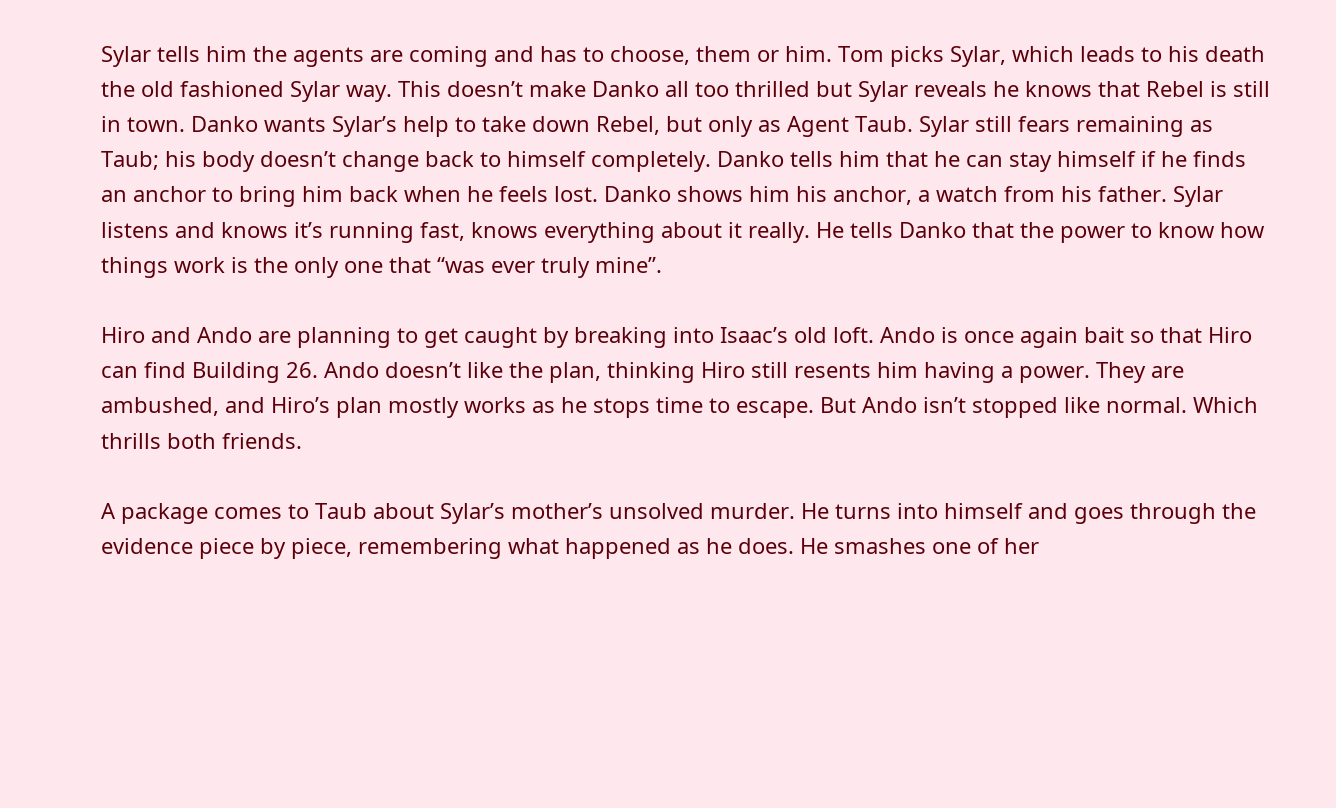Sylar tells him the agents are coming and has to choose, them or him. Tom picks Sylar, which leads to his death the old fashioned Sylar way. This doesn’t make Danko all too thrilled but Sylar reveals he knows that Rebel is still in town. Danko wants Sylar’s help to take down Rebel, but only as Agent Taub. Sylar still fears remaining as Taub; his body doesn’t change back to himself completely. Danko tells him that he can stay himself if he finds an anchor to bring him back when he feels lost. Danko shows him his anchor, a watch from his father. Sylar listens and knows it’s running fast, knows everything about it really. He tells Danko that the power to know how things work is the only one that “was ever truly mine”.

Hiro and Ando are planning to get caught by breaking into Isaac’s old loft. Ando is once again bait so that Hiro can find Building 26. Ando doesn’t like the plan, thinking Hiro still resents him having a power. They are ambushed, and Hiro’s plan mostly works as he stops time to escape. But Ando isn’t stopped like normal. Which thrills both friends.

A package comes to Taub about Sylar’s mother’s unsolved murder. He turns into himself and goes through the evidence piece by piece, remembering what happened as he does. He smashes one of her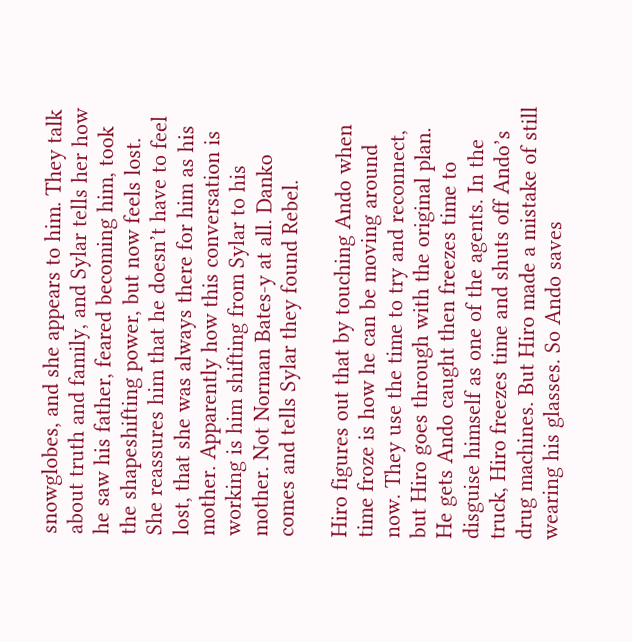snowglobes, and she appears to him. They talk about truth and family, and Sylar tells her how he saw his father, feared becoming him, took the shapeshifting power, but now feels lost. She reassures him that he doesn’t have to feel lost, that she was always there for him as his mother. Apparently how this conversation is working is him shifting from Sylar to his mother. Not Norman Bates-y at all. Danko comes and tells Sylar they found Rebel.

Hiro figures out that by touching Ando when time froze is how he can be moving around now. They use the time to try and reconnect, but Hiro goes through with the original plan. He gets Ando caught then freezes time to disguise himself as one of the agents. In the truck, Hiro freezes time and shuts off Ando’s drug machines. But Hiro made a mistake of still wearing his glasses. So Ando saves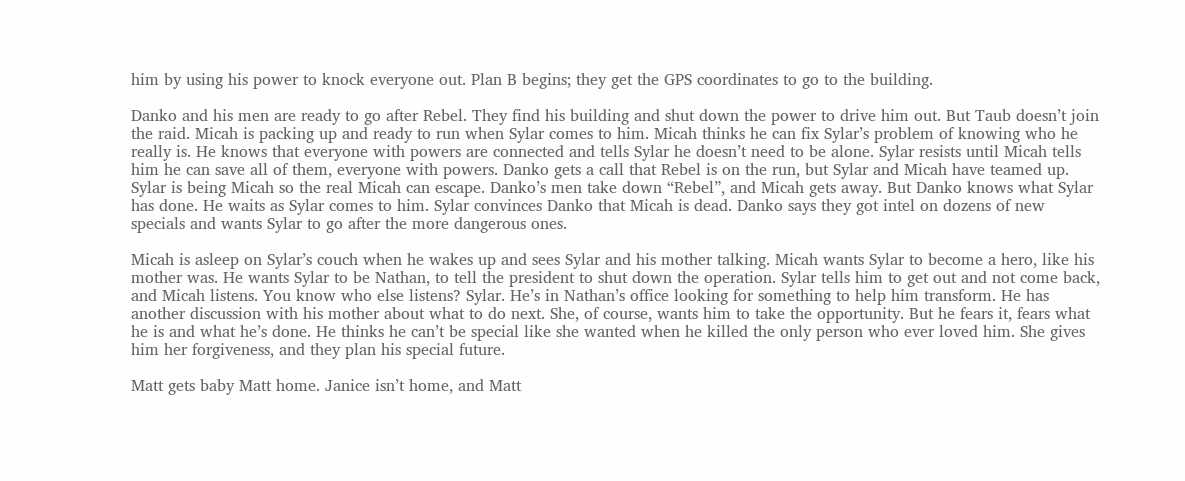him by using his power to knock everyone out. Plan B begins; they get the GPS coordinates to go to the building.

Danko and his men are ready to go after Rebel. They find his building and shut down the power to drive him out. But Taub doesn’t join the raid. Micah is packing up and ready to run when Sylar comes to him. Micah thinks he can fix Sylar’s problem of knowing who he really is. He knows that everyone with powers are connected and tells Sylar he doesn’t need to be alone. Sylar resists until Micah tells him he can save all of them, everyone with powers. Danko gets a call that Rebel is on the run, but Sylar and Micah have teamed up. Sylar is being Micah so the real Micah can escape. Danko’s men take down “Rebel”, and Micah gets away. But Danko knows what Sylar has done. He waits as Sylar comes to him. Sylar convinces Danko that Micah is dead. Danko says they got intel on dozens of new specials and wants Sylar to go after the more dangerous ones.

Micah is asleep on Sylar’s couch when he wakes up and sees Sylar and his mother talking. Micah wants Sylar to become a hero, like his mother was. He wants Sylar to be Nathan, to tell the president to shut down the operation. Sylar tells him to get out and not come back, and Micah listens. You know who else listens? Sylar. He’s in Nathan’s office looking for something to help him transform. He has another discussion with his mother about what to do next. She, of course, wants him to take the opportunity. But he fears it, fears what he is and what he’s done. He thinks he can’t be special like she wanted when he killed the only person who ever loved him. She gives him her forgiveness, and they plan his special future.

Matt gets baby Matt home. Janice isn’t home, and Matt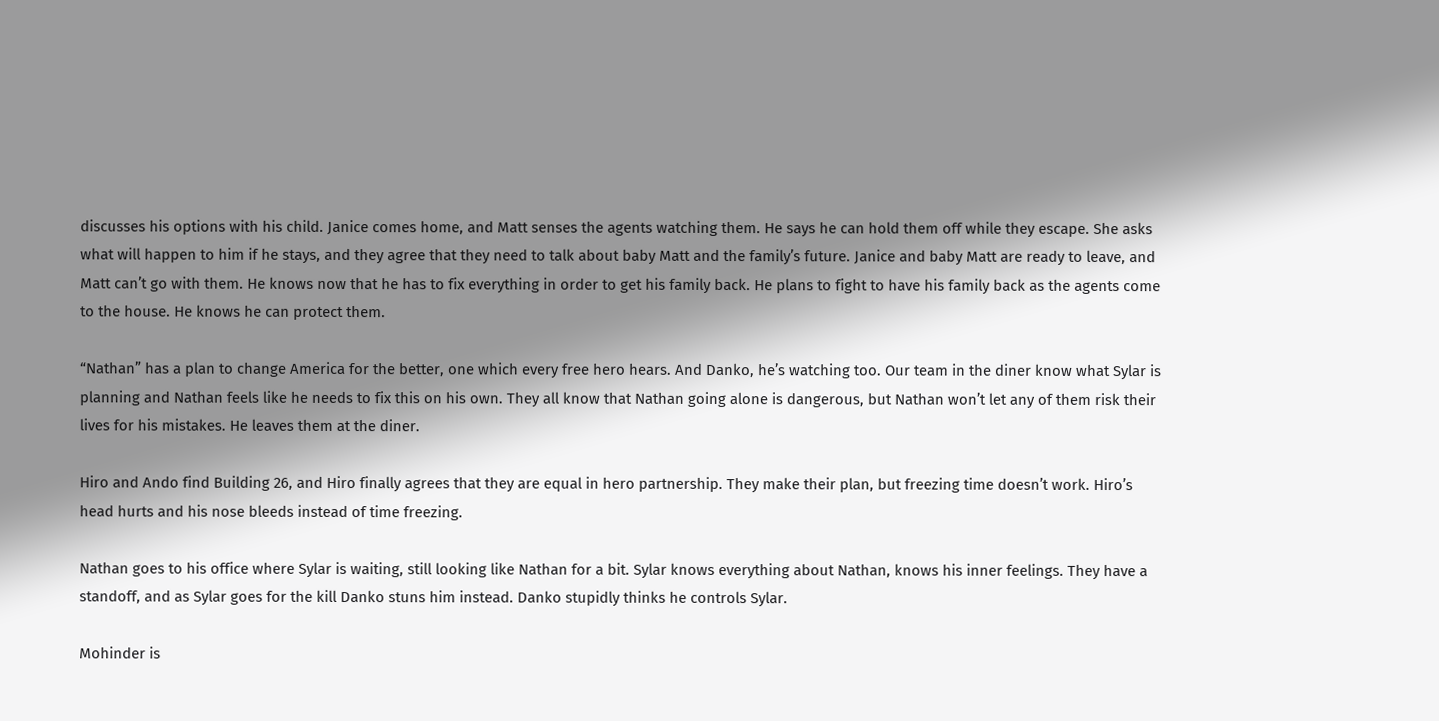discusses his options with his child. Janice comes home, and Matt senses the agents watching them. He says he can hold them off while they escape. She asks what will happen to him if he stays, and they agree that they need to talk about baby Matt and the family’s future. Janice and baby Matt are ready to leave, and Matt can’t go with them. He knows now that he has to fix everything in order to get his family back. He plans to fight to have his family back as the agents come to the house. He knows he can protect them.

“Nathan” has a plan to change America for the better, one which every free hero hears. And Danko, he’s watching too. Our team in the diner know what Sylar is planning and Nathan feels like he needs to fix this on his own. They all know that Nathan going alone is dangerous, but Nathan won’t let any of them risk their lives for his mistakes. He leaves them at the diner.

Hiro and Ando find Building 26, and Hiro finally agrees that they are equal in hero partnership. They make their plan, but freezing time doesn’t work. Hiro’s head hurts and his nose bleeds instead of time freezing.

Nathan goes to his office where Sylar is waiting, still looking like Nathan for a bit. Sylar knows everything about Nathan, knows his inner feelings. They have a standoff, and as Sylar goes for the kill Danko stuns him instead. Danko stupidly thinks he controls Sylar.

Mohinder is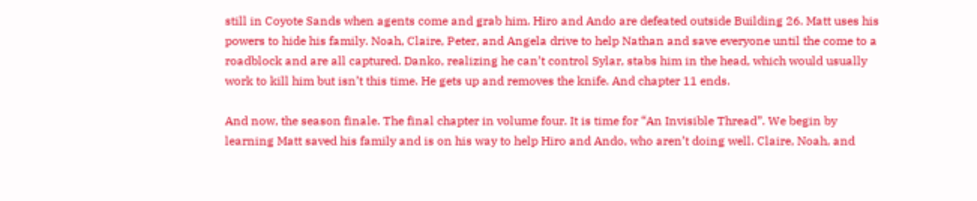still in Coyote Sands when agents come and grab him. Hiro and Ando are defeated outside Building 26. Matt uses his powers to hide his family. Noah, Claire, Peter, and Angela drive to help Nathan and save everyone until the come to a roadblock and are all captured. Danko, realizing he can’t control Sylar, stabs him in the head, which would usually work to kill him but isn’t this time. He gets up and removes the knife. And chapter 11 ends.

And now, the season finale. The final chapter in volume four. It is time for “An Invisible Thread”. We begin by learning Matt saved his family and is on his way to help Hiro and Ando, who aren’t doing well. Claire, Noah, and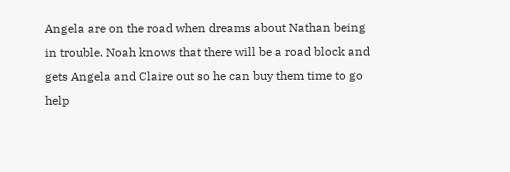Angela are on the road when dreams about Nathan being in trouble. Noah knows that there will be a road block and gets Angela and Claire out so he can buy them time to go help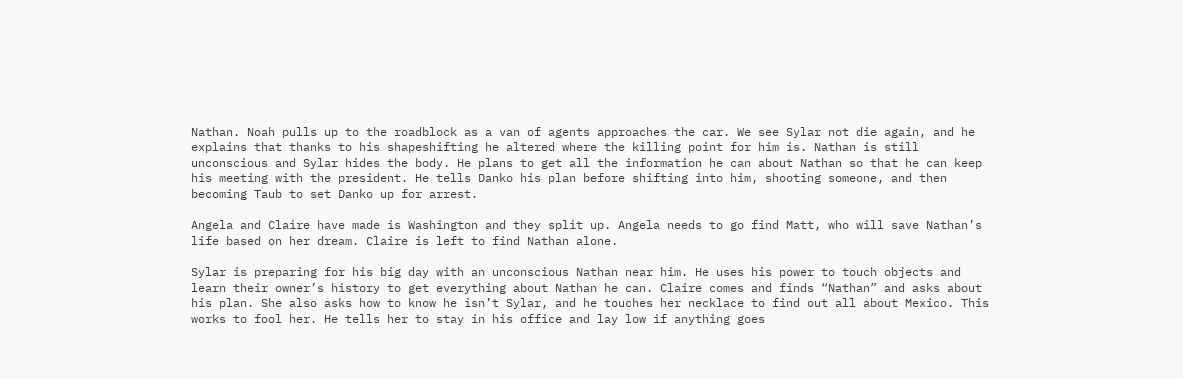Nathan. Noah pulls up to the roadblock as a van of agents approaches the car. We see Sylar not die again, and he explains that thanks to his shapeshifting he altered where the killing point for him is. Nathan is still unconscious and Sylar hides the body. He plans to get all the information he can about Nathan so that he can keep his meeting with the president. He tells Danko his plan before shifting into him, shooting someone, and then becoming Taub to set Danko up for arrest.

Angela and Claire have made is Washington and they split up. Angela needs to go find Matt, who will save Nathan’s life based on her dream. Claire is left to find Nathan alone.

Sylar is preparing for his big day with an unconscious Nathan near him. He uses his power to touch objects and learn their owner’s history to get everything about Nathan he can. Claire comes and finds “Nathan” and asks about his plan. She also asks how to know he isn’t Sylar, and he touches her necklace to find out all about Mexico. This works to fool her. He tells her to stay in his office and lay low if anything goes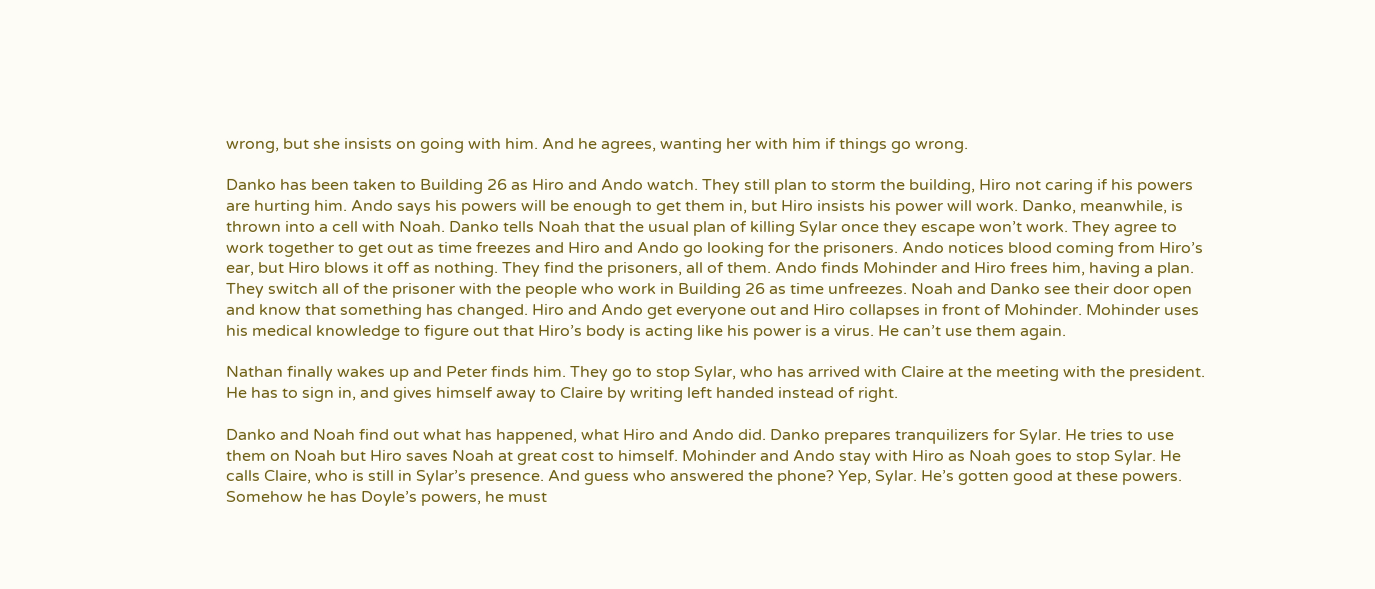wrong, but she insists on going with him. And he agrees, wanting her with him if things go wrong.

Danko has been taken to Building 26 as Hiro and Ando watch. They still plan to storm the building, Hiro not caring if his powers are hurting him. Ando says his powers will be enough to get them in, but Hiro insists his power will work. Danko, meanwhile, is thrown into a cell with Noah. Danko tells Noah that the usual plan of killing Sylar once they escape won’t work. They agree to work together to get out as time freezes and Hiro and Ando go looking for the prisoners. Ando notices blood coming from Hiro’s ear, but Hiro blows it off as nothing. They find the prisoners, all of them. Ando finds Mohinder and Hiro frees him, having a plan. They switch all of the prisoner with the people who work in Building 26 as time unfreezes. Noah and Danko see their door open and know that something has changed. Hiro and Ando get everyone out and Hiro collapses in front of Mohinder. Mohinder uses his medical knowledge to figure out that Hiro’s body is acting like his power is a virus. He can’t use them again.

Nathan finally wakes up and Peter finds him. They go to stop Sylar, who has arrived with Claire at the meeting with the president. He has to sign in, and gives himself away to Claire by writing left handed instead of right.

Danko and Noah find out what has happened, what Hiro and Ando did. Danko prepares tranquilizers for Sylar. He tries to use them on Noah but Hiro saves Noah at great cost to himself. Mohinder and Ando stay with Hiro as Noah goes to stop Sylar. He calls Claire, who is still in Sylar’s presence. And guess who answered the phone? Yep, Sylar. He’s gotten good at these powers. Somehow he has Doyle’s powers, he must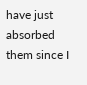have just absorbed them since I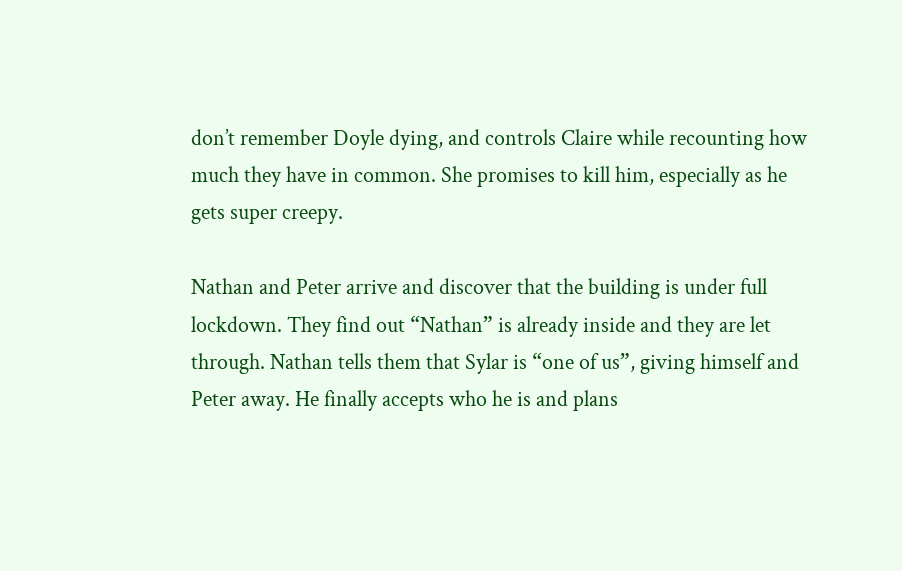don’t remember Doyle dying, and controls Claire while recounting how much they have in common. She promises to kill him, especially as he gets super creepy.

Nathan and Peter arrive and discover that the building is under full lockdown. They find out “Nathan” is already inside and they are let through. Nathan tells them that Sylar is “one of us”, giving himself and Peter away. He finally accepts who he is and plans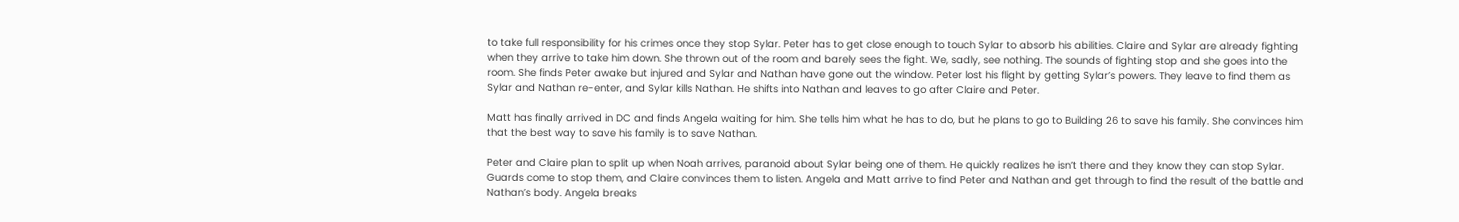to take full responsibility for his crimes once they stop Sylar. Peter has to get close enough to touch Sylar to absorb his abilities. Claire and Sylar are already fighting when they arrive to take him down. She thrown out of the room and barely sees the fight. We, sadly, see nothing. The sounds of fighting stop and she goes into the room. She finds Peter awake but injured and Sylar and Nathan have gone out the window. Peter lost his flight by getting Sylar’s powers. They leave to find them as Sylar and Nathan re-enter, and Sylar kills Nathan. He shifts into Nathan and leaves to go after Claire and Peter.

Matt has finally arrived in DC and finds Angela waiting for him. She tells him what he has to do, but he plans to go to Building 26 to save his family. She convinces him that the best way to save his family is to save Nathan.

Peter and Claire plan to split up when Noah arrives, paranoid about Sylar being one of them. He quickly realizes he isn’t there and they know they can stop Sylar. Guards come to stop them, and Claire convinces them to listen. Angela and Matt arrive to find Peter and Nathan and get through to find the result of the battle and Nathan’s body. Angela breaks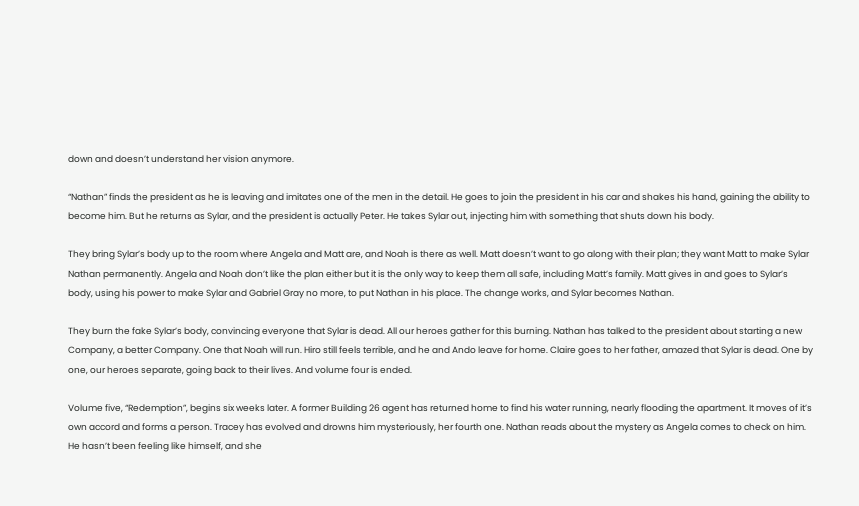down and doesn’t understand her vision anymore.

“Nathan” finds the president as he is leaving and imitates one of the men in the detail. He goes to join the president in his car and shakes his hand, gaining the ability to become him. But he returns as Sylar, and the president is actually Peter. He takes Sylar out, injecting him with something that shuts down his body.

They bring Sylar’s body up to the room where Angela and Matt are, and Noah is there as well. Matt doesn’t want to go along with their plan; they want Matt to make Sylar Nathan permanently. Angela and Noah don’t like the plan either but it is the only way to keep them all safe, including Matt’s family. Matt gives in and goes to Sylar’s body, using his power to make Sylar and Gabriel Gray no more, to put Nathan in his place. The change works, and Sylar becomes Nathan.

They burn the fake Sylar’s body, convincing everyone that Sylar is dead. All our heroes gather for this burning. Nathan has talked to the president about starting a new Company, a better Company. One that Noah will run. Hiro still feels terrible, and he and Ando leave for home. Claire goes to her father, amazed that Sylar is dead. One by one, our heroes separate, going back to their lives. And volume four is ended.

Volume five, “Redemption”, begins six weeks later. A former Building 26 agent has returned home to find his water running, nearly flooding the apartment. It moves of it’s own accord and forms a person. Tracey has evolved and drowns him mysteriously, her fourth one. Nathan reads about the mystery as Angela comes to check on him. He hasn’t been feeling like himself, and she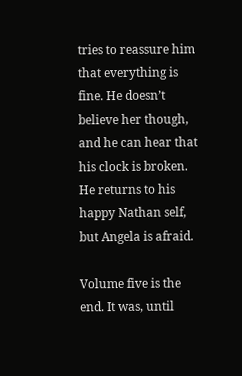tries to reassure him that everything is fine. He doesn’t believe her though, and he can hear that his clock is broken. He returns to his happy Nathan self, but Angela is afraid.

Volume five is the end. It was, until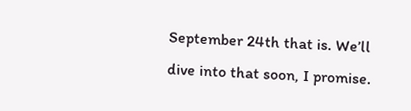September 24th that is. We’ll dive into that soon, I promise.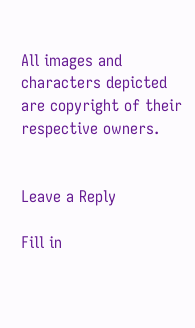All images and characters depicted are copyright of their respective owners.


Leave a Reply

Fill in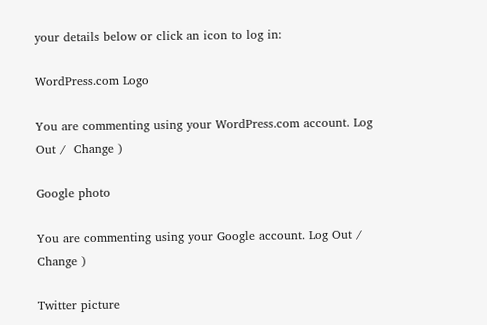your details below or click an icon to log in:

WordPress.com Logo

You are commenting using your WordPress.com account. Log Out /  Change )

Google photo

You are commenting using your Google account. Log Out /  Change )

Twitter picture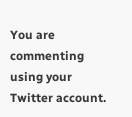You are commenting using your Twitter account.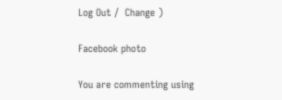Log Out /  Change )

Facebook photo

You are commenting using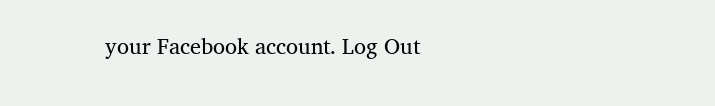your Facebook account. Log Out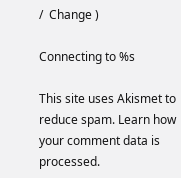/  Change )

Connecting to %s

This site uses Akismet to reduce spam. Learn how your comment data is processed.